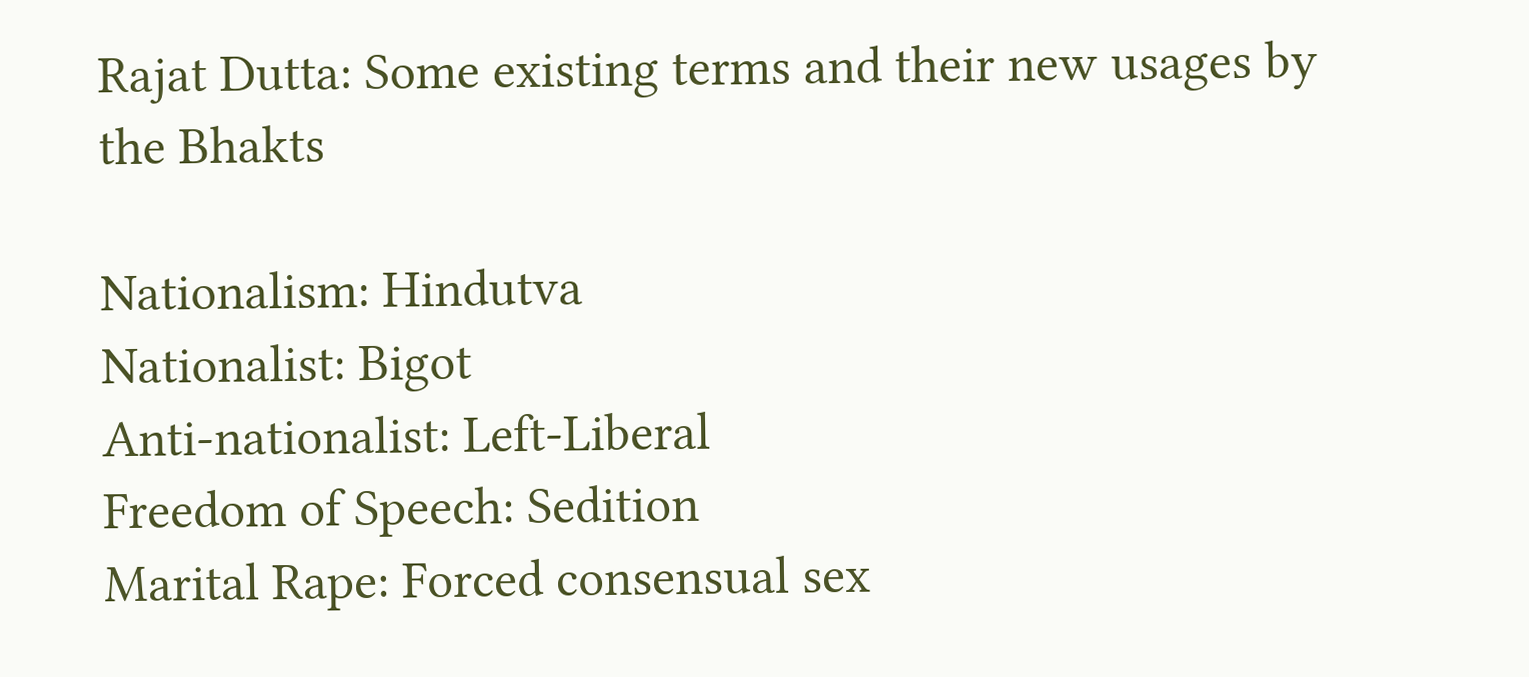Rajat Dutta: Some existing terms and their new usages by the Bhakts

Nationalism: Hindutva
Nationalist: Bigot
Anti-nationalist: Left-Liberal
Freedom of Speech: Sedition
Marital Rape: Forced consensual sex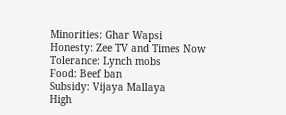Minorities: Ghar Wapsi
Honesty: Zee TV and Times Now
Tolerance: Lynch mobs
Food: Beef ban
Subsidy: Vijaya Mallaya
High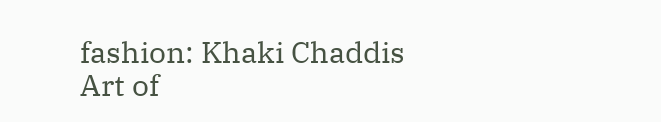fashion: Khaki Chaddis
Art of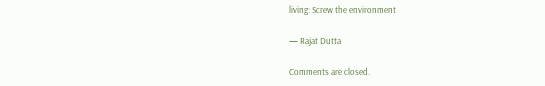living: Screw the environment

— Rajat Dutta

Comments are closed.